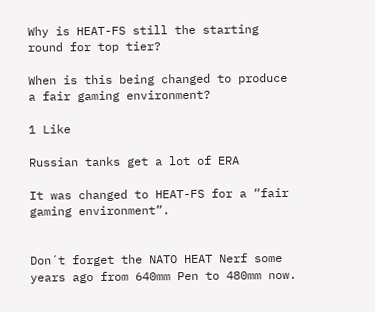Why is HEAT-FS still the starting round for top tier?

When is this being changed to produce a fair gaming environment?

1 Like

Russian tanks get a lot of ERA

It was changed to HEAT-FS for a “fair gaming environment”.


Don´t forget the NATO HEAT Nerf some years ago from 640mm Pen to 480mm now.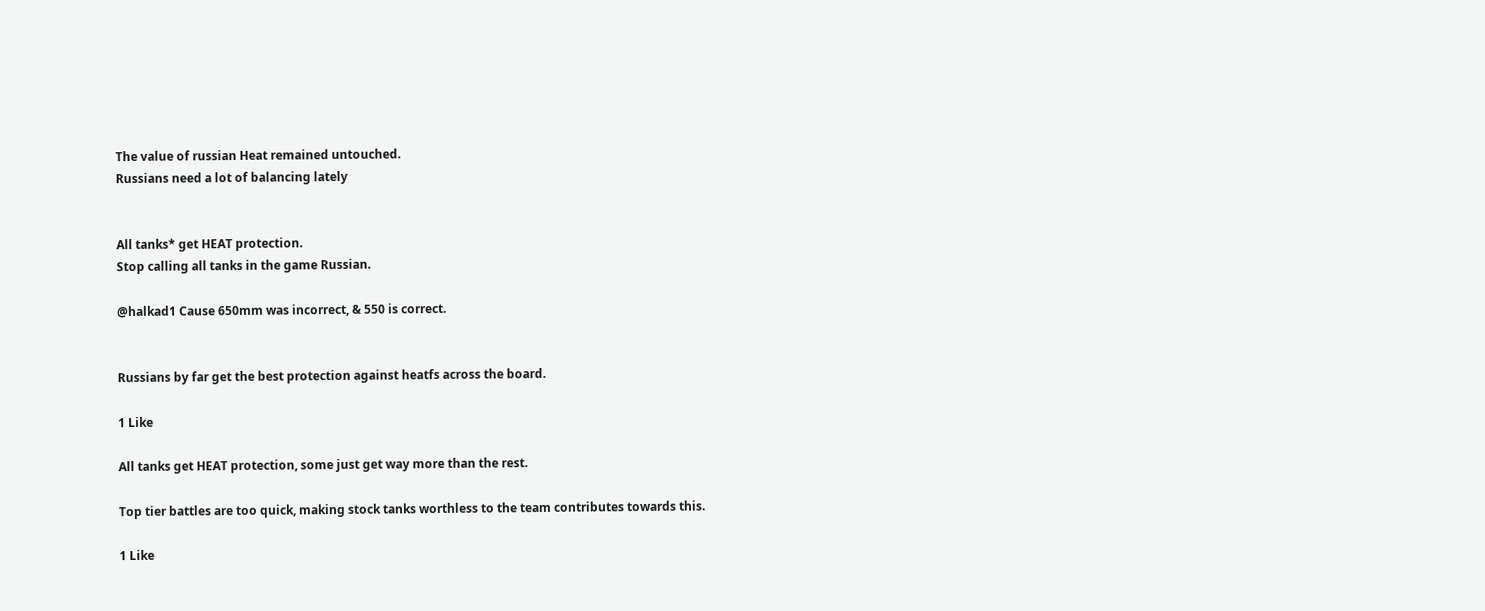The value of russian Heat remained untouched.
Russians need a lot of balancing lately


All tanks* get HEAT protection.
Stop calling all tanks in the game Russian.

@halkad1 Cause 650mm was incorrect, & 550 is correct.


Russians by far get the best protection against heatfs across the board.

1 Like

All tanks get HEAT protection, some just get way more than the rest.

Top tier battles are too quick, making stock tanks worthless to the team contributes towards this.

1 Like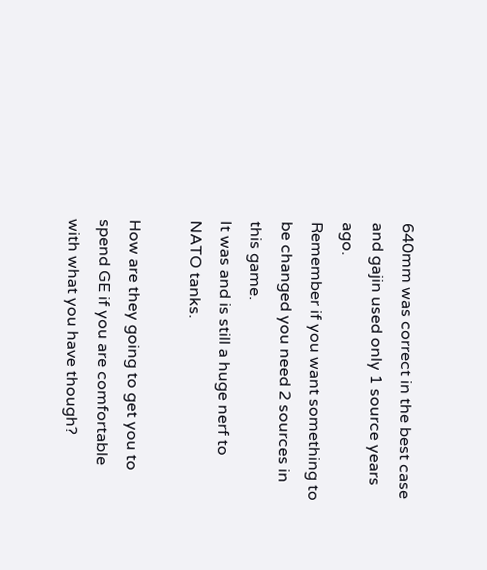640mm was correct in the best case and gajin used only 1 source years ago.
Remember if you want something to be changed you need 2 sources in this game.
It was and is still a huge nerf to NATO tanks.

How are they going to get you to spend GE if you are comfortable with what you have though?